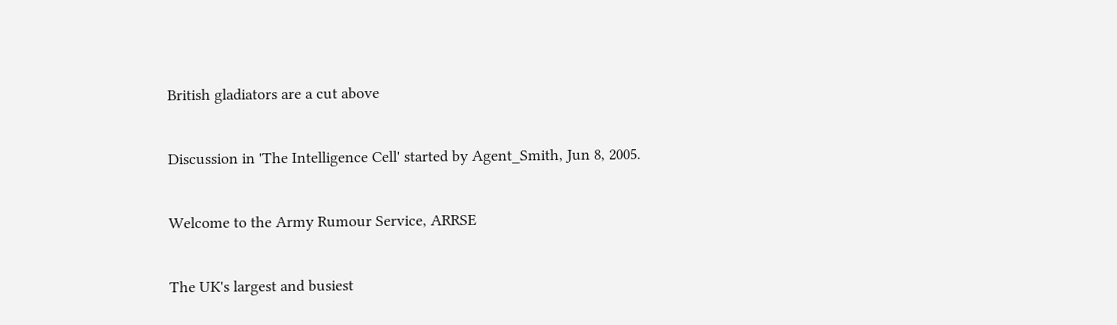British gladiators are a cut above

Discussion in 'The Intelligence Cell' started by Agent_Smith, Jun 8, 2005.

Welcome to the Army Rumour Service, ARRSE

The UK's largest and busiest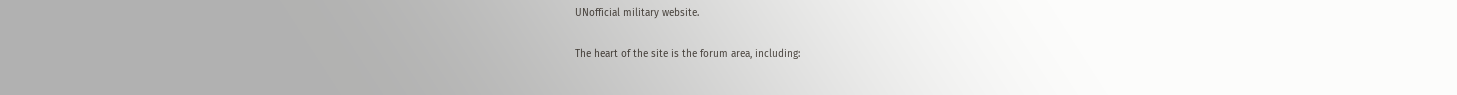UNofficial military website.

The heart of the site is the forum area, including: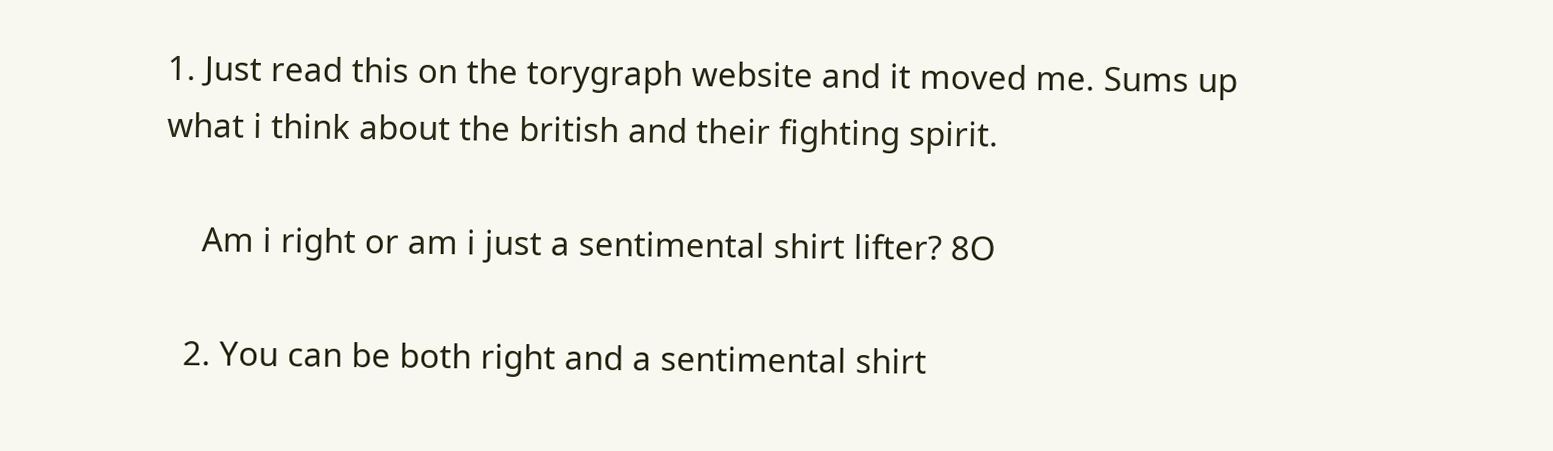1. Just read this on the torygraph website and it moved me. Sums up what i think about the british and their fighting spirit.

    Am i right or am i just a sentimental shirt lifter? 8O

  2. You can be both right and a sentimental shirt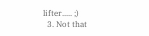lifter..... ;)
  3. Not that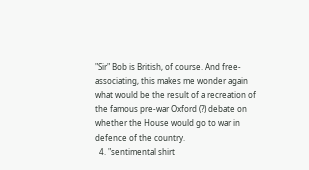"Sir" Bob is British, of course. And free-associating, this makes me wonder again what would be the result of a recreation of the famous pre-war Oxford (?) debate on whether the House would go to war in defence of the country.
  4. "sentimental shirt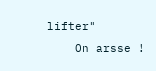lifter"
    On arsse !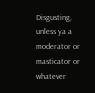Disgusting, unless ya a moderator or masticator or whatever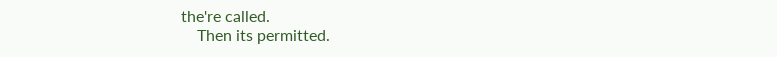the're called.
    Then its permitted.